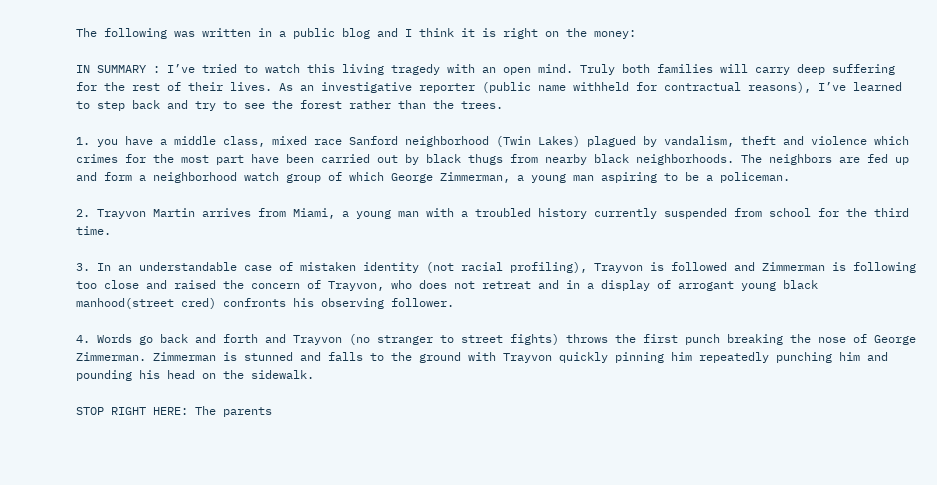The following was written in a public blog and I think it is right on the money:

IN SUMMARY : I’ve tried to watch this living tragedy with an open mind. Truly both families will carry deep suffering for the rest of their lives. As an investigative reporter (public name withheld for contractual reasons), I’ve learned to step back and try to see the forest rather than the trees.

1. you have a middle class, mixed race Sanford neighborhood (Twin Lakes) plagued by vandalism, theft and violence which crimes for the most part have been carried out by black thugs from nearby black neighborhoods. The neighbors are fed up and form a neighborhood watch group of which George Zimmerman, a young man aspiring to be a policeman.

2. Trayvon Martin arrives from Miami, a young man with a troubled history currently suspended from school for the third time.

3. In an understandable case of mistaken identity (not racial profiling), Trayvon is followed and Zimmerman is following too close and raised the concern of Trayvon, who does not retreat and in a display of arrogant young black manhood(street cred) confronts his observing follower.

4. Words go back and forth and Trayvon (no stranger to street fights) throws the first punch breaking the nose of George Zimmerman. Zimmerman is stunned and falls to the ground with Trayvon quickly pinning him repeatedly punching him and pounding his head on the sidewalk.

STOP RIGHT HERE: The parents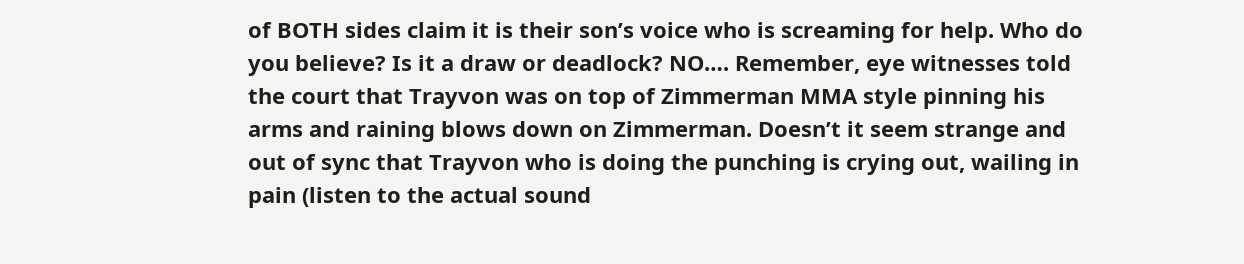of BOTH sides claim it is their son’s voice who is screaming for help. Who do you believe? Is it a draw or deadlock? NO…. Remember, eye witnesses told the court that Trayvon was on top of Zimmerman MMA style pinning his arms and raining blows down on Zimmerman. Doesn’t it seem strange and out of sync that Trayvon who is doing the punching is crying out, wailing in pain (listen to the actual sound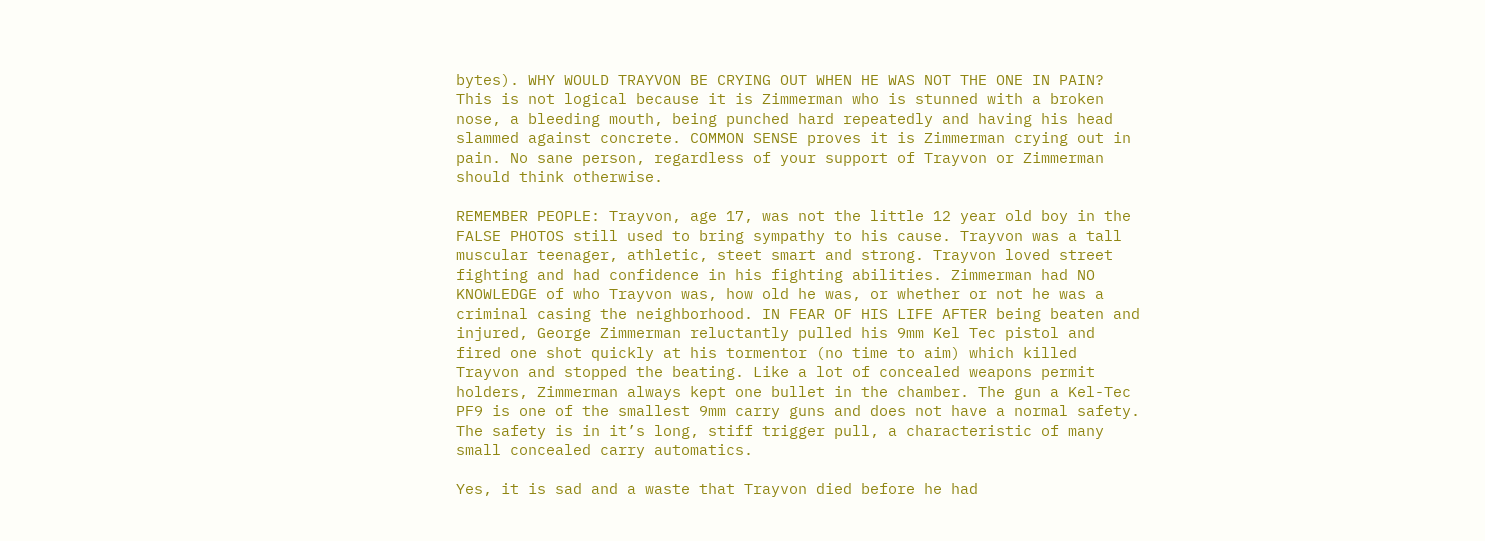bytes). WHY WOULD TRAYVON BE CRYING OUT WHEN HE WAS NOT THE ONE IN PAIN? This is not logical because it is Zimmerman who is stunned with a broken nose, a bleeding mouth, being punched hard repeatedly and having his head slammed against concrete. COMMON SENSE proves it is Zimmerman crying out in pain. No sane person, regardless of your support of Trayvon or Zimmerman should think otherwise.

REMEMBER PEOPLE: Trayvon, age 17, was not the little 12 year old boy in the FALSE PHOTOS still used to bring sympathy to his cause. Trayvon was a tall muscular teenager, athletic, steet smart and strong. Trayvon loved street fighting and had confidence in his fighting abilities. Zimmerman had NO KNOWLEDGE of who Trayvon was, how old he was, or whether or not he was a criminal casing the neighborhood. IN FEAR OF HIS LIFE AFTER being beaten and injured, George Zimmerman reluctantly pulled his 9mm Kel Tec pistol and fired one shot quickly at his tormentor (no time to aim) which killed Trayvon and stopped the beating. Like a lot of concealed weapons permit holders, Zimmerman always kept one bullet in the chamber. The gun a Kel-Tec PF9 is one of the smallest 9mm carry guns and does not have a normal safety. The safety is in it’s long, stiff trigger pull, a characteristic of many small concealed carry automatics.

Yes, it is sad and a waste that Trayvon died before he had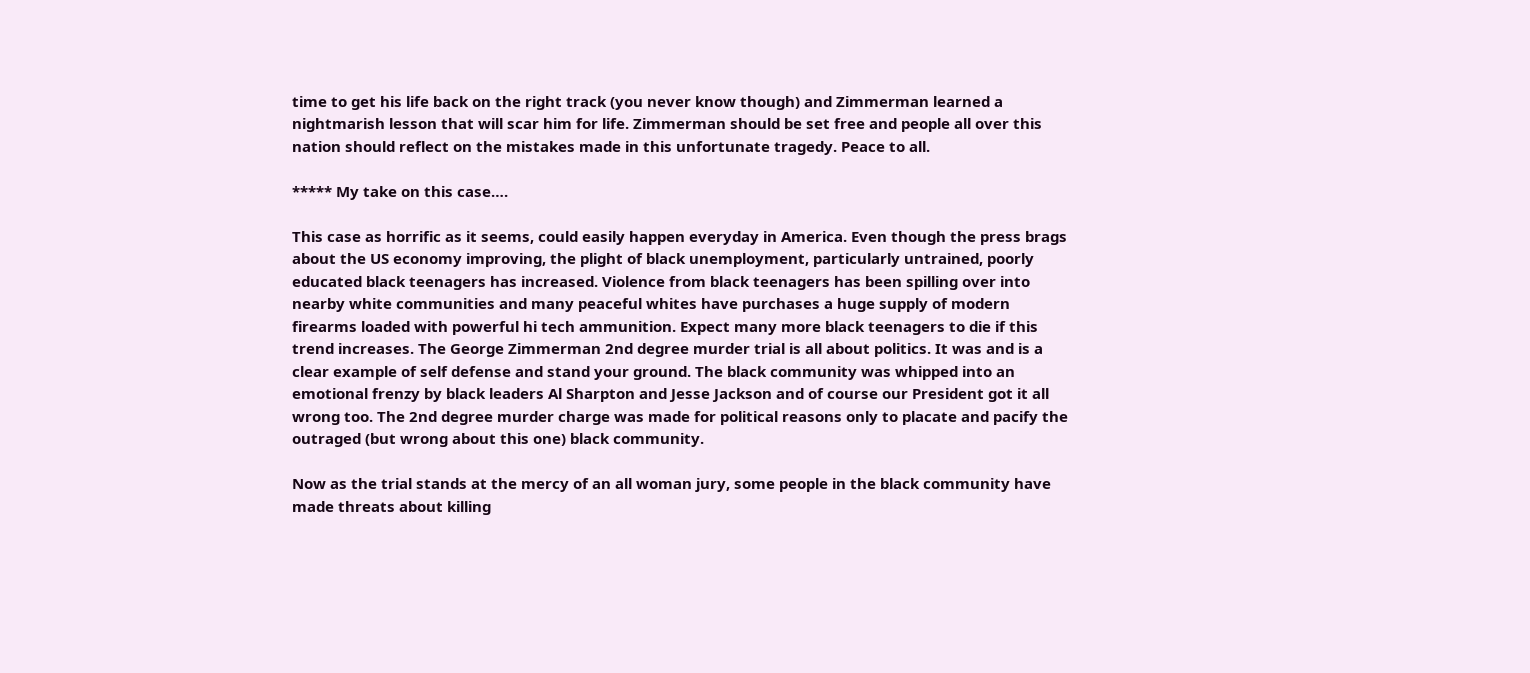time to get his life back on the right track (you never know though) and Zimmerman learned a nightmarish lesson that will scar him for life. Zimmerman should be set free and people all over this nation should reflect on the mistakes made in this unfortunate tragedy. Peace to all.

***** My take on this case….

This case as horrific as it seems, could easily happen everyday in America. Even though the press brags about the US economy improving, the plight of black unemployment, particularly untrained, poorly educated black teenagers has increased. Violence from black teenagers has been spilling over into nearby white communities and many peaceful whites have purchases a huge supply of modern firearms loaded with powerful hi tech ammunition. Expect many more black teenagers to die if this trend increases. The George Zimmerman 2nd degree murder trial is all about politics. It was and is a clear example of self defense and stand your ground. The black community was whipped into an emotional frenzy by black leaders Al Sharpton and Jesse Jackson and of course our President got it all wrong too. The 2nd degree murder charge was made for political reasons only to placate and pacify the outraged (but wrong about this one) black community.

Now as the trial stands at the mercy of an all woman jury, some people in the black community have made threats about killing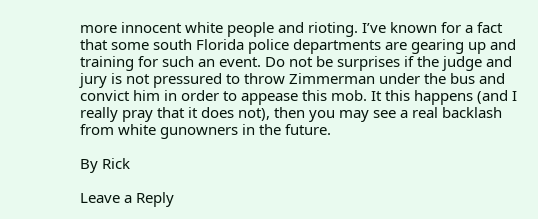more innocent white people and rioting. I’ve known for a fact that some south Florida police departments are gearing up and training for such an event. Do not be surprises if the judge and jury is not pressured to throw Zimmerman under the bus and convict him in order to appease this mob. It this happens (and I really pray that it does not), then you may see a real backlash from white gunowners in the future.

By Rick

Leave a Reply